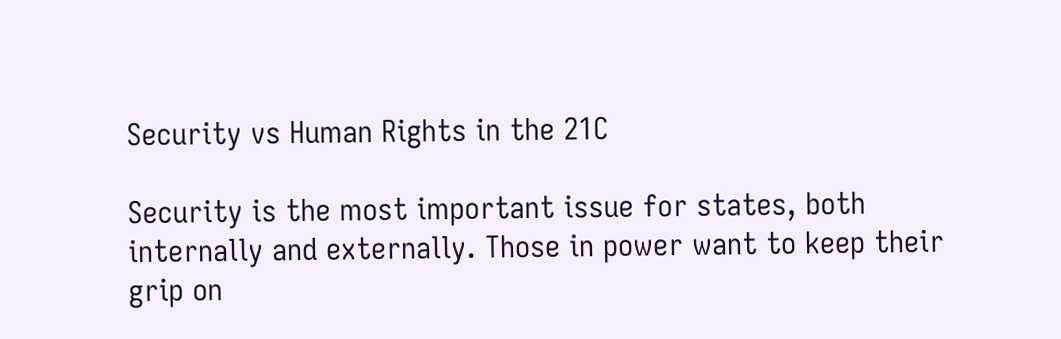Security vs Human Rights in the 21C

Security is the most important issue for states, both internally and externally. Those in power want to keep their grip on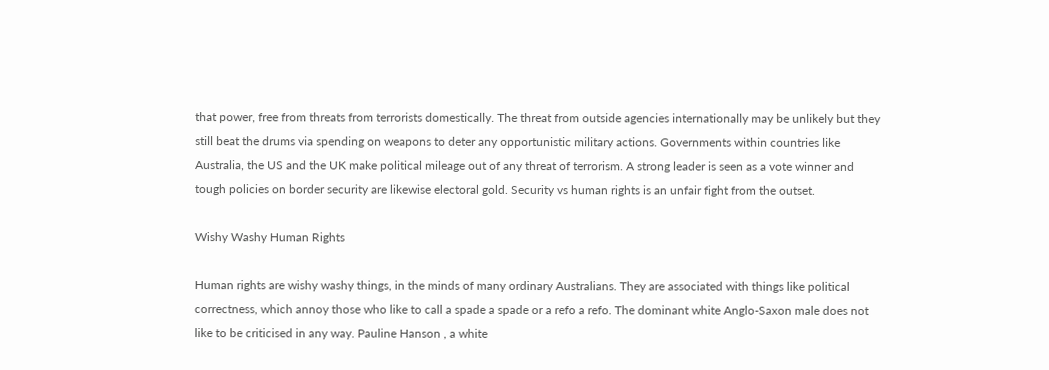that power, free from threats from terrorists domestically. The threat from outside agencies internationally may be unlikely but they still beat the drums via spending on weapons to deter any opportunistic military actions. Governments within countries like Australia, the US and the UK make political mileage out of any threat of terrorism. A strong leader is seen as a vote winner and tough policies on border security are likewise electoral gold. Security vs human rights is an unfair fight from the outset.

Wishy Washy Human Rights

Human rights are wishy washy things, in the minds of many ordinary Australians. They are associated with things like political correctness, which annoy those who like to call a spade a spade or a refo a refo. The dominant white Anglo-Saxon male does not like to be criticised in any way. Pauline Hanson , a white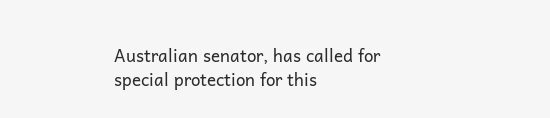Australian senator, has called for special protection for this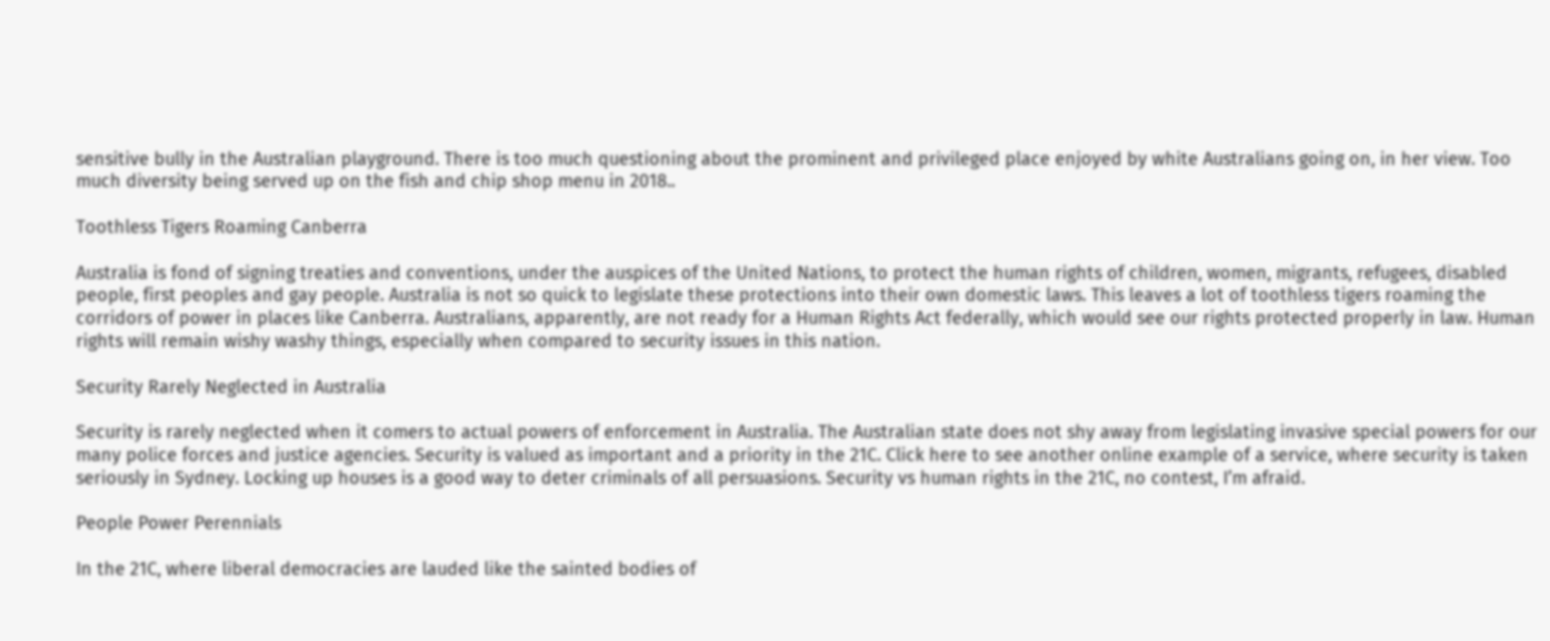sensitive bully in the Australian playground. There is too much questioning about the prominent and privileged place enjoyed by white Australians going on, in her view. Too much diversity being served up on the fish and chip shop menu in 2018..

Toothless Tigers Roaming Canberra

Australia is fond of signing treaties and conventions, under the auspices of the United Nations, to protect the human rights of children, women, migrants, refugees, disabled people, first peoples and gay people. Australia is not so quick to legislate these protections into their own domestic laws. This leaves a lot of toothless tigers roaming the corridors of power in places like Canberra. Australians, apparently, are not ready for a Human Rights Act federally, which would see our rights protected properly in law. Human rights will remain wishy washy things, especially when compared to security issues in this nation.

Security Rarely Neglected in Australia

Security is rarely neglected when it comers to actual powers of enforcement in Australia. The Australian state does not shy away from legislating invasive special powers for our many police forces and justice agencies. Security is valued as important and a priority in the 21C. Click here to see another online example of a service, where security is taken seriously in Sydney. Locking up houses is a good way to deter criminals of all persuasions. Security vs human rights in the 21C, no contest, I’m afraid.

People Power Perennials

In the 21C, where liberal democracies are lauded like the sainted bodies of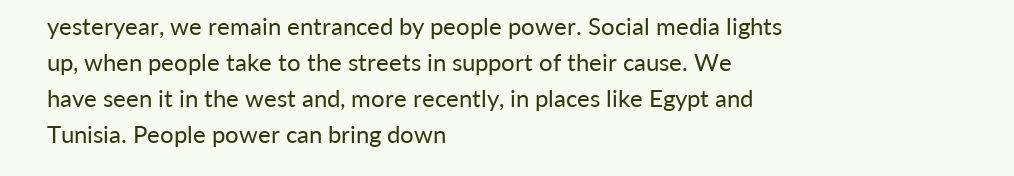yesteryear, we remain entranced by people power. Social media lights up, when people take to the streets in support of their cause. We have seen it in the west and, more recently, in places like Egypt and Tunisia. People power can bring down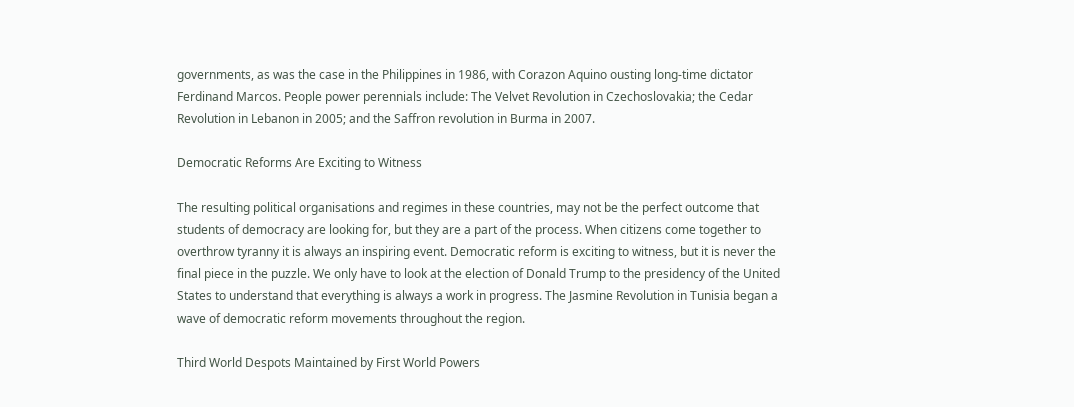governments, as was the case in the Philippines in 1986, with Corazon Aquino ousting long-time dictator Ferdinand Marcos. People power perennials include: The Velvet Revolution in Czechoslovakia; the Cedar Revolution in Lebanon in 2005; and the Saffron revolution in Burma in 2007.

Democratic Reforms Are Exciting to Witness

The resulting political organisations and regimes in these countries, may not be the perfect outcome that students of democracy are looking for, but they are a part of the process. When citizens come together to overthrow tyranny it is always an inspiring event. Democratic reform is exciting to witness, but it is never the final piece in the puzzle. We only have to look at the election of Donald Trump to the presidency of the United States to understand that everything is always a work in progress. The Jasmine Revolution in Tunisia began a wave of democratic reform movements throughout the region.

Third World Despots Maintained by First World Powers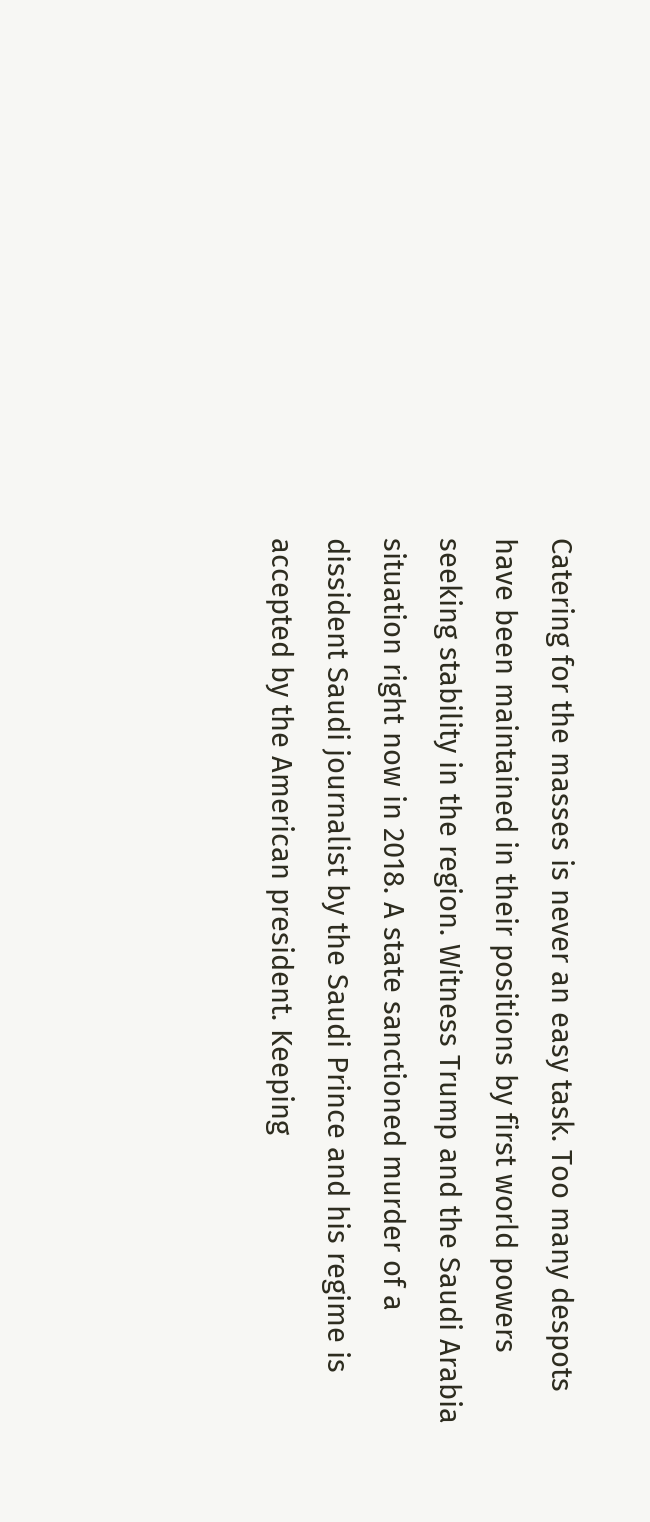Catering for the masses is never an easy task. Too many despots have been maintained in their positions by first world powers seeking stability in the region. Witness Trump and the Saudi Arabia situation right now in 2018. A state sanctioned murder of a dissident Saudi journalist by the Saudi Prince and his regime is accepted by the American president. Keeping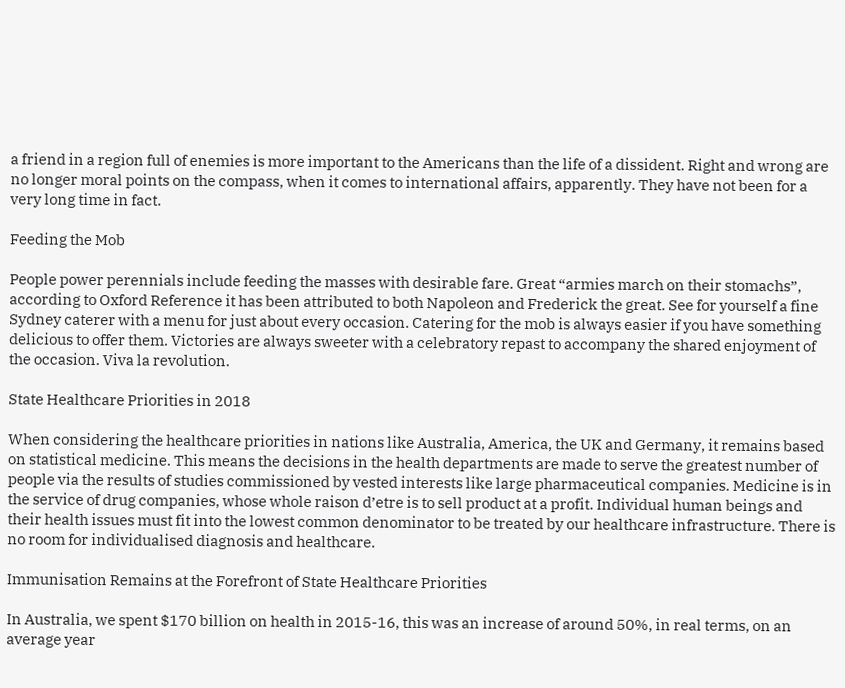a friend in a region full of enemies is more important to the Americans than the life of a dissident. Right and wrong are no longer moral points on the compass, when it comes to international affairs, apparently. They have not been for a very long time in fact.

Feeding the Mob

People power perennials include feeding the masses with desirable fare. Great “armies march on their stomachs”, according to Oxford Reference it has been attributed to both Napoleon and Frederick the great. See for yourself a fine Sydney caterer with a menu for just about every occasion. Catering for the mob is always easier if you have something delicious to offer them. Victories are always sweeter with a celebratory repast to accompany the shared enjoyment of the occasion. Viva la revolution.

State Healthcare Priorities in 2018

When considering the healthcare priorities in nations like Australia, America, the UK and Germany, it remains based on statistical medicine. This means the decisions in the health departments are made to serve the greatest number of people via the results of studies commissioned by vested interests like large pharmaceutical companies. Medicine is in the service of drug companies, whose whole raison d’etre is to sell product at a profit. Individual human beings and their health issues must fit into the lowest common denominator to be treated by our healthcare infrastructure. There is no room for individualised diagnosis and healthcare.

Immunisation Remains at the Forefront of State Healthcare Priorities

In Australia, we spent $170 billion on health in 2015-16, this was an increase of around 50%, in real terms, on an average year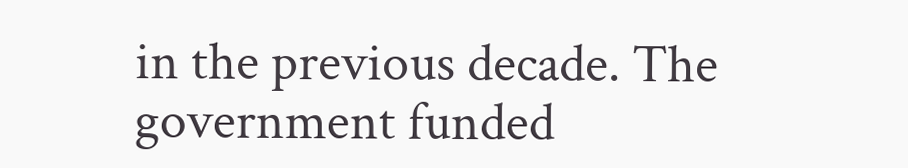in the previous decade. The government funded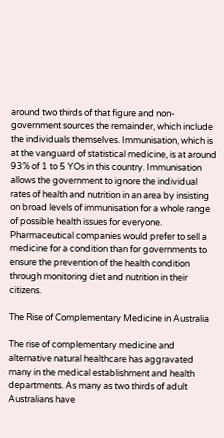around two thirds of that figure and non-government sources the remainder, which include the individuals themselves. Immunisation, which is at the vanguard of statistical medicine, is at around 93% of 1 to 5 YOs in this country. Immunisation allows the government to ignore the individual rates of health and nutrition in an area by insisting on broad levels of immunisation for a whole range of possible health issues for everyone. Pharmaceutical companies would prefer to sell a medicine for a condition than for governments to ensure the prevention of the health condition through monitoring diet and nutrition in their citizens.

The Rise of Complementary Medicine in Australia

The rise of complementary medicine and alternative natural healthcare has aggravated many in the medical establishment and health departments. As many as two thirds of adult Australians have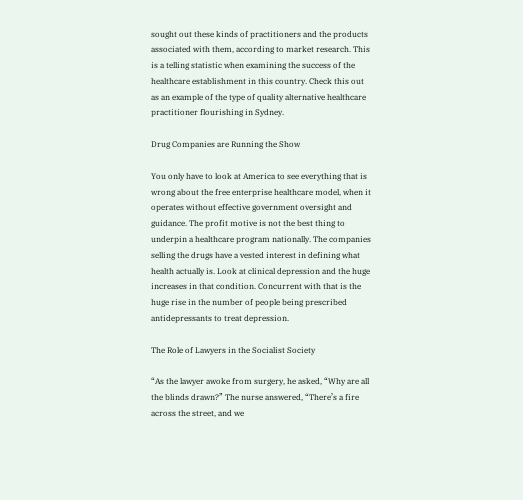sought out these kinds of practitioners and the products associated with them, according to market research. This is a telling statistic when examining the success of the healthcare establishment in this country. Check this out as an example of the type of quality alternative healthcare practitioner flourishing in Sydney.

Drug Companies are Running the Show

You only have to look at America to see everything that is wrong about the free enterprise healthcare model, when it operates without effective government oversight and guidance. The profit motive is not the best thing to underpin a healthcare program nationally. The companies selling the drugs have a vested interest in defining what health actually is. Look at clinical depression and the huge increases in that condition. Concurrent with that is the huge rise in the number of people being prescribed antidepressants to treat depression.

The Role of Lawyers in the Socialist Society

“As the lawyer awoke from surgery, he asked, “Why are all the blinds drawn?” The nurse answered, “There’s a fire across the street, and we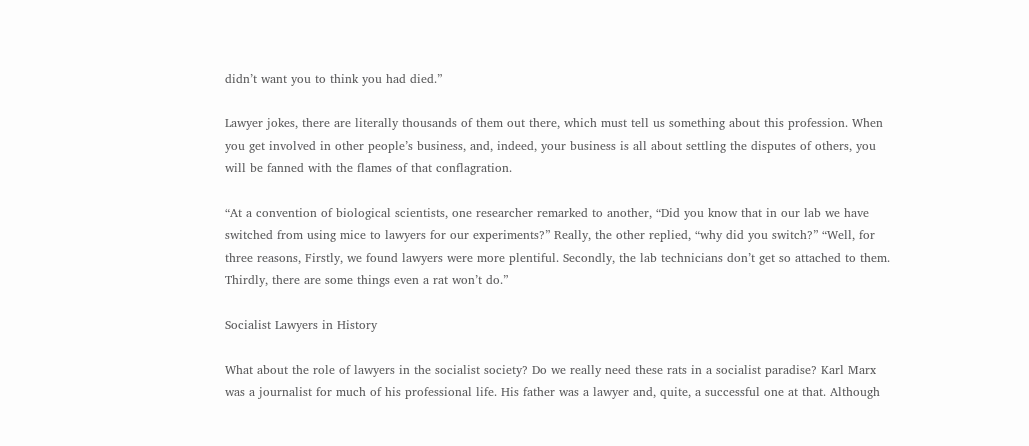didn’t want you to think you had died.”

Lawyer jokes, there are literally thousands of them out there, which must tell us something about this profession. When you get involved in other people’s business, and, indeed, your business is all about settling the disputes of others, you will be fanned with the flames of that conflagration.

“At a convention of biological scientists, one researcher remarked to another, “Did you know that in our lab we have switched from using mice to lawyers for our experiments?” Really, the other replied, “why did you switch?” “Well, for three reasons, Firstly, we found lawyers were more plentiful. Secondly, the lab technicians don’t get so attached to them. Thirdly, there are some things even a rat won’t do.”

Socialist Lawyers in History

What about the role of lawyers in the socialist society? Do we really need these rats in a socialist paradise? Karl Marx was a journalist for much of his professional life. His father was a lawyer and, quite, a successful one at that. Although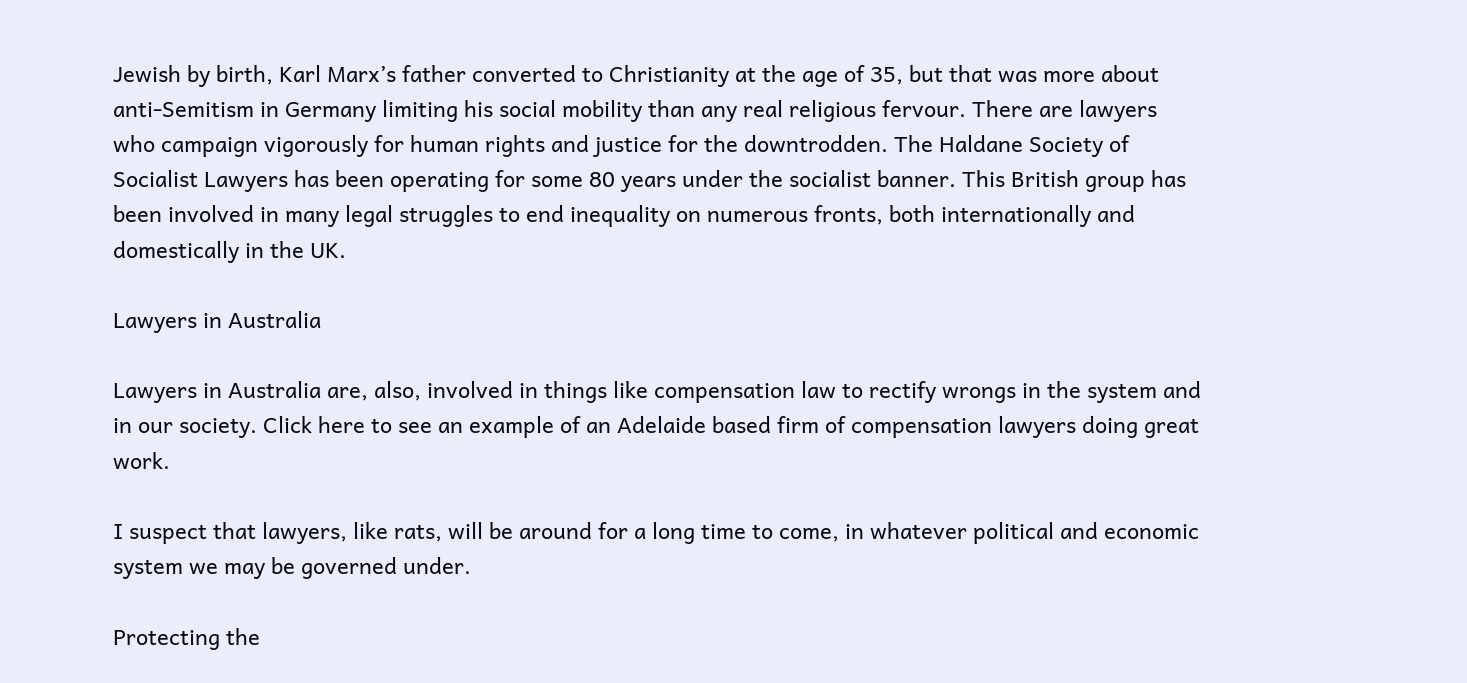Jewish by birth, Karl Marx’s father converted to Christianity at the age of 35, but that was more about anti-Semitism in Germany limiting his social mobility than any real religious fervour. There are lawyers who campaign vigorously for human rights and justice for the downtrodden. The Haldane Society of Socialist Lawyers has been operating for some 80 years under the socialist banner. This British group has been involved in many legal struggles to end inequality on numerous fronts, both internationally and domestically in the UK.

Lawyers in Australia

Lawyers in Australia are, also, involved in things like compensation law to rectify wrongs in the system and in our society. Click here to see an example of an Adelaide based firm of compensation lawyers doing great work.

I suspect that lawyers, like rats, will be around for a long time to come, in whatever political and economic system we may be governed under.

Protecting the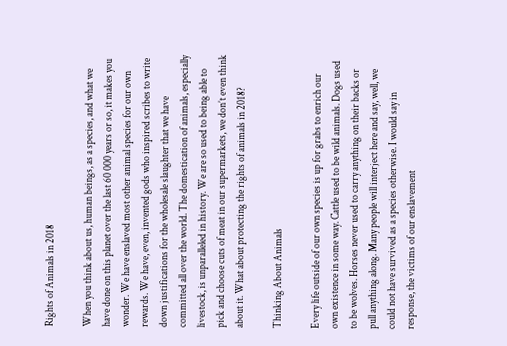Rights of Animals in 2018

When you think about us, human beings, as a species, and what we have done on this planet over the last 60 000 years or so, it makes you wonder. We have enslaved most other animal species for our own rewards. We have, even, invented gods who inspired scribes to write down justifications for the wholesale slaughter that we have committed all over the world. The domestication of animals, especially livestock, is unparalleled in history. We are so used to being able to pick and choose cuts of meat in our supermarkets, we don’t even think about it. What about protecting the rights of animals in 2018?

Thinking About Animals

Every life outside of our own species is up for grabs to enrich our own existence in some way. Cattle used to be wild animals. Dogs used to be wolves. Horses never used to carry anything on their backs or pull anything along. Many people will interject here and say, well, we could not have survived as a species otherwise. I would say in response, the victims of our enslavement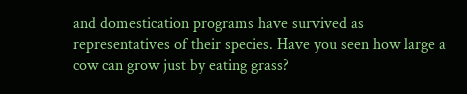and domestication programs have survived as representatives of their species. Have you seen how large a cow can grow just by eating grass?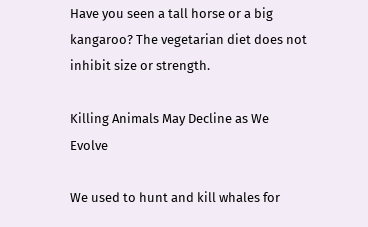Have you seen a tall horse or a big kangaroo? The vegetarian diet does not inhibit size or strength.

Killing Animals May Decline as We Evolve

We used to hunt and kill whales for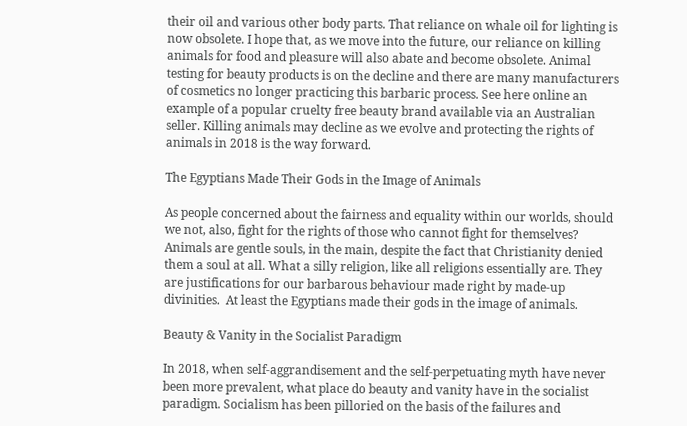their oil and various other body parts. That reliance on whale oil for lighting is now obsolete. I hope that, as we move into the future, our reliance on killing animals for food and pleasure will also abate and become obsolete. Animal testing for beauty products is on the decline and there are many manufacturers of cosmetics no longer practicing this barbaric process. See here online an example of a popular cruelty free beauty brand available via an Australian seller. Killing animals may decline as we evolve and protecting the rights of animals in 2018 is the way forward.

The Egyptians Made Their Gods in the Image of Animals

As people concerned about the fairness and equality within our worlds, should we not, also, fight for the rights of those who cannot fight for themselves? Animals are gentle souls, in the main, despite the fact that Christianity denied them a soul at all. What a silly religion, like all religions essentially are. They are justifications for our barbarous behaviour made right by made-up divinities.  At least the Egyptians made their gods in the image of animals.

Beauty & Vanity in the Socialist Paradigm

In 2018, when self-aggrandisement and the self-perpetuating myth have never been more prevalent, what place do beauty and vanity have in the socialist paradigm. Socialism has been pilloried on the basis of the failures and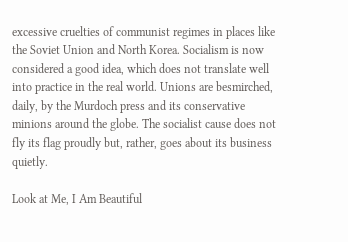excessive cruelties of communist regimes in places like the Soviet Union and North Korea. Socialism is now considered a good idea, which does not translate well into practice in the real world. Unions are besmirched, daily, by the Murdoch press and its conservative minions around the globe. The socialist cause does not fly its flag proudly but, rather, goes about its business quietly.

Look at Me, I Am Beautiful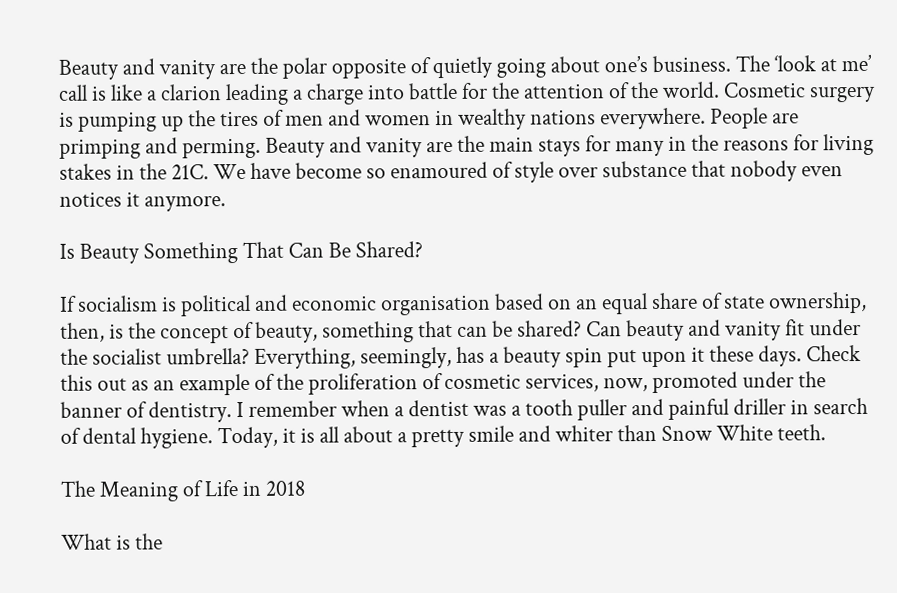Beauty and vanity are the polar opposite of quietly going about one’s business. The ‘look at me’ call is like a clarion leading a charge into battle for the attention of the world. Cosmetic surgery is pumping up the tires of men and women in wealthy nations everywhere. People are primping and perming. Beauty and vanity are the main stays for many in the reasons for living stakes in the 21C. We have become so enamoured of style over substance that nobody even notices it anymore.

Is Beauty Something That Can Be Shared?

If socialism is political and economic organisation based on an equal share of state ownership, then, is the concept of beauty, something that can be shared? Can beauty and vanity fit under the socialist umbrella? Everything, seemingly, has a beauty spin put upon it these days. Check this out as an example of the proliferation of cosmetic services, now, promoted under the banner of dentistry. I remember when a dentist was a tooth puller and painful driller in search of dental hygiene. Today, it is all about a pretty smile and whiter than Snow White teeth.

The Meaning of Life in 2018

What is the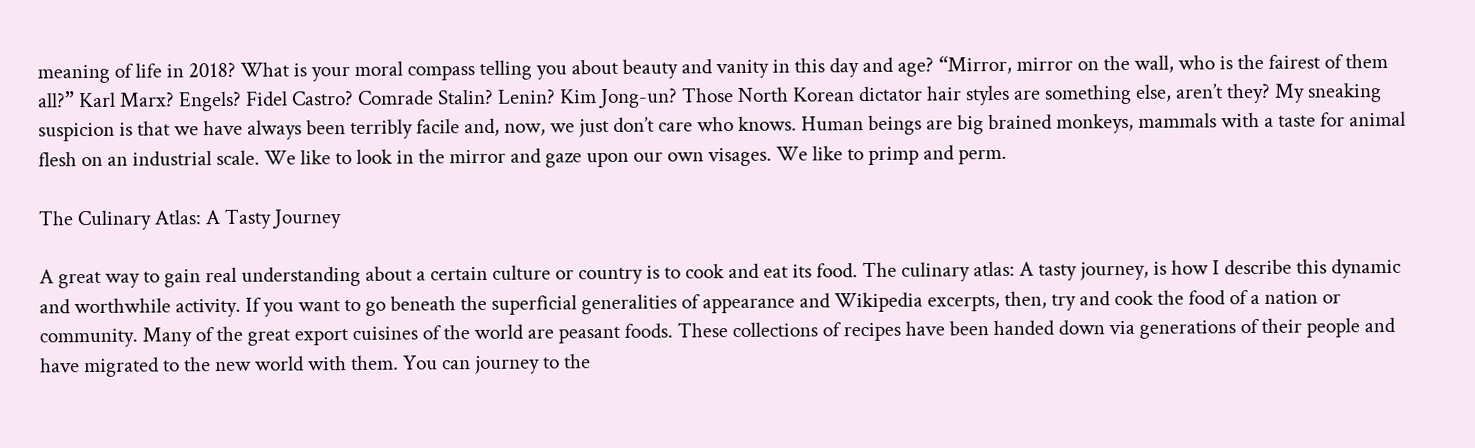meaning of life in 2018? What is your moral compass telling you about beauty and vanity in this day and age? “Mirror, mirror on the wall, who is the fairest of them all?” Karl Marx? Engels? Fidel Castro? Comrade Stalin? Lenin? Kim Jong-un? Those North Korean dictator hair styles are something else, aren’t they? My sneaking suspicion is that we have always been terribly facile and, now, we just don’t care who knows. Human beings are big brained monkeys, mammals with a taste for animal flesh on an industrial scale. We like to look in the mirror and gaze upon our own visages. We like to primp and perm.

The Culinary Atlas: A Tasty Journey

A great way to gain real understanding about a certain culture or country is to cook and eat its food. The culinary atlas: A tasty journey, is how I describe this dynamic and worthwhile activity. If you want to go beneath the superficial generalities of appearance and Wikipedia excerpts, then, try and cook the food of a nation or community. Many of the great export cuisines of the world are peasant foods. These collections of recipes have been handed down via generations of their people and have migrated to the new world with them. You can journey to the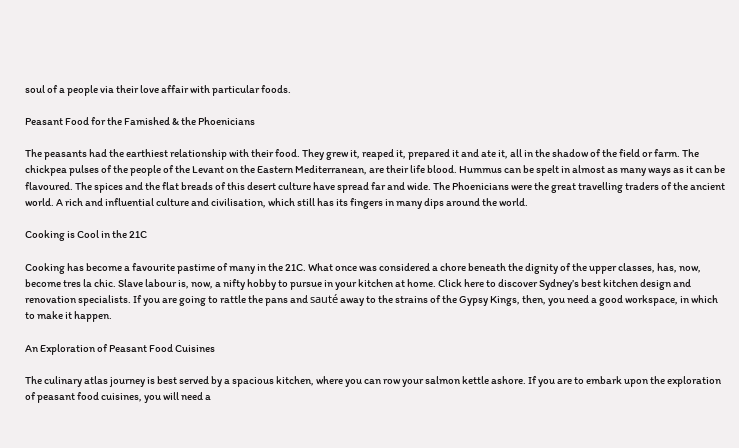soul of a people via their love affair with particular foods.

Peasant Food for the Famished & the Phoenicians

The peasants had the earthiest relationship with their food. They grew it, reaped it, prepared it and ate it, all in the shadow of the field or farm. The chickpea pulses of the people of the Levant on the Eastern Mediterranean, are their life blood. Hummus can be spelt in almost as many ways as it can be flavoured. The spices and the flat breads of this desert culture have spread far and wide. The Phoenicians were the great travelling traders of the ancient world. A rich and influential culture and civilisation, which still has its fingers in many dips around the world.

Cooking is Cool in the 21C

Cooking has become a favourite pastime of many in the 21C. What once was considered a chore beneath the dignity of the upper classes, has, now, become tres la chic. Slave labour is, now, a nifty hobby to pursue in your kitchen at home. Click here to discover Sydney’s best kitchen design and renovation specialists. If you are going to rattle the pans and sauté away to the strains of the Gypsy Kings, then, you need a good workspace, in which to make it happen.

An Exploration of Peasant Food Cuisines

The culinary atlas journey is best served by a spacious kitchen, where you can row your salmon kettle ashore. If you are to embark upon the exploration of peasant food cuisines, you will need a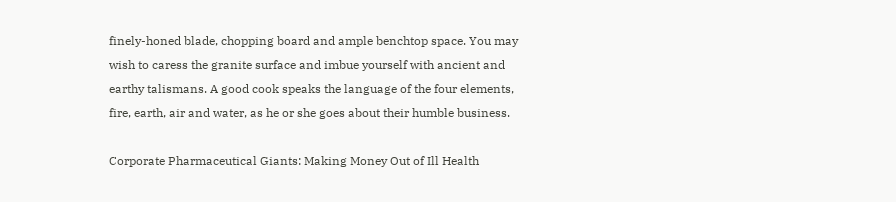finely-honed blade, chopping board and ample benchtop space. You may wish to caress the granite surface and imbue yourself with ancient and earthy talismans. A good cook speaks the language of the four elements, fire, earth, air and water, as he or she goes about their humble business.

Corporate Pharmaceutical Giants: Making Money Out of Ill Health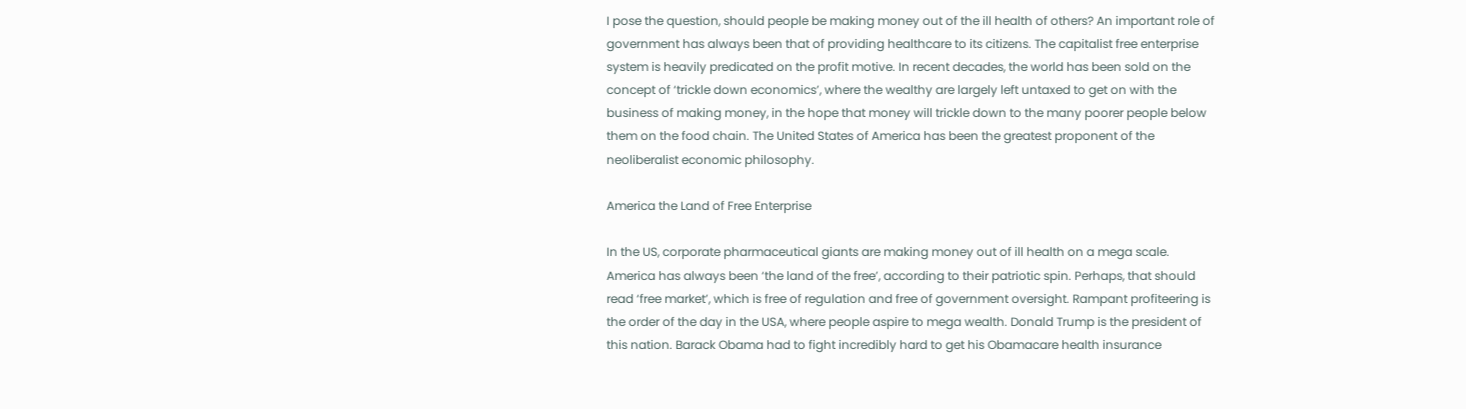I pose the question, should people be making money out of the ill health of others? An important role of government has always been that of providing healthcare to its citizens. The capitalist free enterprise system is heavily predicated on the profit motive. In recent decades, the world has been sold on the concept of ‘trickle down economics’, where the wealthy are largely left untaxed to get on with the business of making money, in the hope that money will trickle down to the many poorer people below them on the food chain. The United States of America has been the greatest proponent of the neoliberalist economic philosophy.

America the Land of Free Enterprise

In the US, corporate pharmaceutical giants are making money out of ill health on a mega scale. America has always been ‘the land of the free’, according to their patriotic spin. Perhaps, that should read ‘free market’, which is free of regulation and free of government oversight. Rampant profiteering is the order of the day in the USA, where people aspire to mega wealth. Donald Trump is the president of this nation. Barack Obama had to fight incredibly hard to get his Obamacare health insurance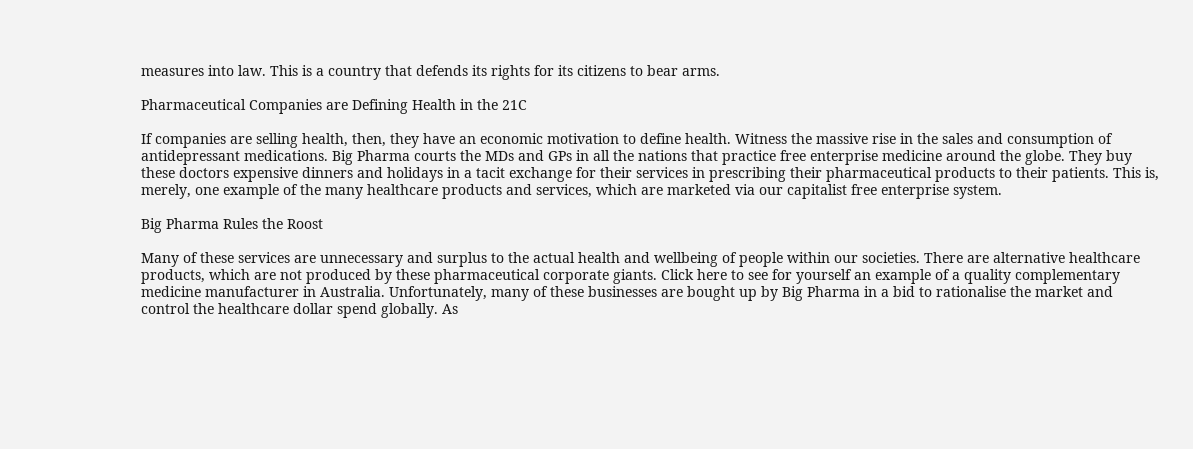measures into law. This is a country that defends its rights for its citizens to bear arms.

Pharmaceutical Companies are Defining Health in the 21C

If companies are selling health, then, they have an economic motivation to define health. Witness the massive rise in the sales and consumption of antidepressant medications. Big Pharma courts the MDs and GPs in all the nations that practice free enterprise medicine around the globe. They buy these doctors expensive dinners and holidays in a tacit exchange for their services in prescribing their pharmaceutical products to their patients. This is, merely, one example of the many healthcare products and services, which are marketed via our capitalist free enterprise system.

Big Pharma Rules the Roost

Many of these services are unnecessary and surplus to the actual health and wellbeing of people within our societies. There are alternative healthcare products, which are not produced by these pharmaceutical corporate giants. Click here to see for yourself an example of a quality complementary medicine manufacturer in Australia. Unfortunately, many of these businesses are bought up by Big Pharma in a bid to rationalise the market and control the healthcare dollar spend globally. As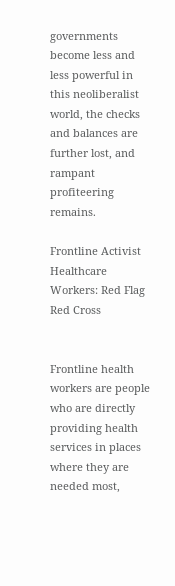governments become less and less powerful in this neoliberalist world, the checks and balances are further lost, and rampant profiteering remains.

Frontline Activist Healthcare Workers: Red Flag Red Cross


Frontline health workers are people who are directly providing health services in places where they are needed most,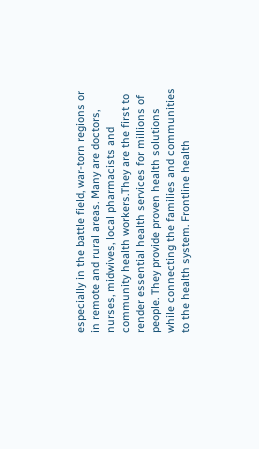especially in the battle field, war-torn regions or in remote and rural areas. Many are doctors, nurses, midwives, local pharmacists and community health workers.They are the first to render essential health services for millions of people. They provide proven health solutions while connecting the families and communities to the health system. Frontline health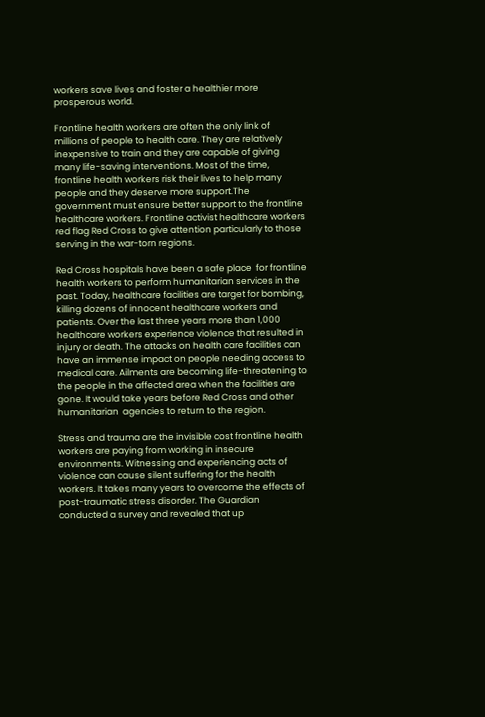workers save lives and foster a healthier more prosperous world.

Frontline health workers are often the only link of millions of people to health care. They are relatively inexpensive to train and they are capable of giving many life-saving interventions. Most of the time, frontline health workers risk their lives to help many people and they deserve more support.The government must ensure better support to the frontline healthcare workers. Frontline activist healthcare workers red flag Red Cross to give attention particularly to those serving in the war-torn regions.

Red Cross hospitals have been a safe place  for frontline health workers to perform humanitarian services in the past. Today, healthcare facilities are target for bombing, killing dozens of innocent healthcare workers and patients. Over the last three years more than 1,000 healthcare workers experience violence that resulted in injury or death. The attacks on health care facilities can have an immense impact on people needing access to medical care. Ailments are becoming life-threatening to the people in the affected area when the facilities are gone. It would take years before Red Cross and other humanitarian  agencies to return to the region.

Stress and trauma are the invisible cost frontline health workers are paying from working in insecure environments. Witnessing and experiencing acts of violence can cause silent suffering for the health workers. It takes many years to overcome the effects of post-traumatic stress disorder. The Guardian conducted a survey and revealed that up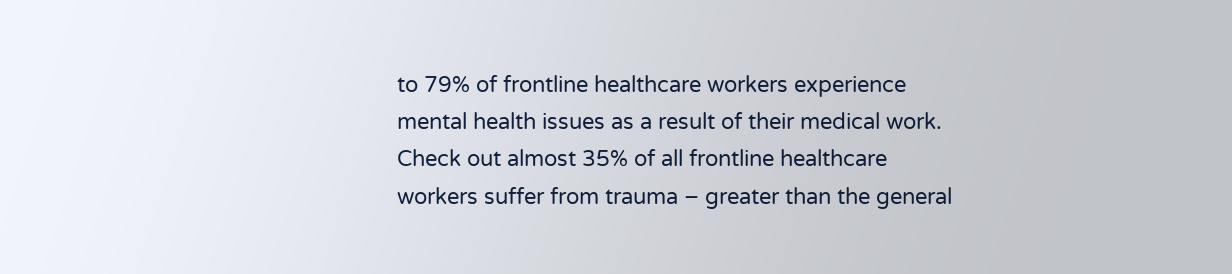to 79% of frontline healthcare workers experience mental health issues as a result of their medical work. Check out almost 35% of all frontline healthcare workers suffer from trauma – greater than the general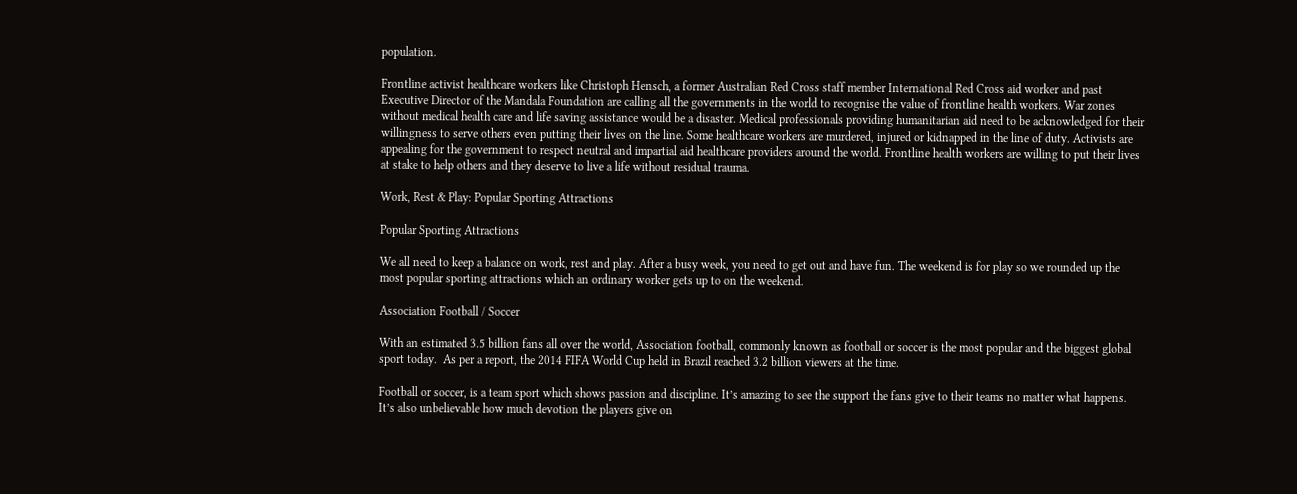population.

Frontline activist healthcare workers like Christoph Hensch, a former Australian Red Cross staff member International Red Cross aid worker and past Executive Director of the Mandala Foundation are calling all the governments in the world to recognise the value of frontline health workers. War zones without medical health care and life saving assistance would be a disaster. Medical professionals providing humanitarian aid need to be acknowledged for their willingness to serve others even putting their lives on the line. Some healthcare workers are murdered, injured or kidnapped in the line of duty. Activists are appealing for the government to respect neutral and impartial aid healthcare providers around the world. Frontline health workers are willing to put their lives at stake to help others and they deserve to live a life without residual trauma.

Work, Rest & Play: Popular Sporting Attractions

Popular Sporting Attractions

We all need to keep a balance on work, rest and play. After a busy week, you need to get out and have fun. The weekend is for play so we rounded up the most popular sporting attractions which an ordinary worker gets up to on the weekend.

Association Football / Soccer

With an estimated 3.5 billion fans all over the world, Association football, commonly known as football or soccer is the most popular and the biggest global sport today.  As per a report, the 2014 FIFA World Cup held in Brazil reached 3.2 billion viewers at the time.

Football or soccer, is a team sport which shows passion and discipline. It’s amazing to see the support the fans give to their teams no matter what happens. It’s also unbelievable how much devotion the players give on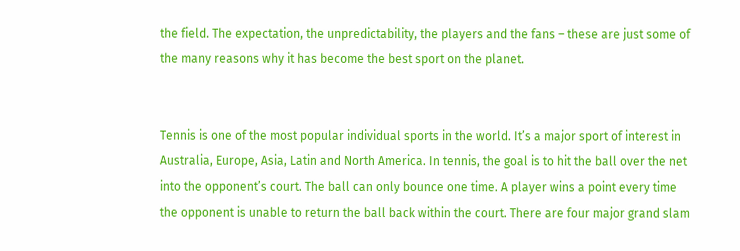the field. The expectation, the unpredictability, the players and the fans – these are just some of the many reasons why it has become the best sport on the planet.


Tennis is one of the most popular individual sports in the world. It’s a major sport of interest in Australia, Europe, Asia, Latin and North America. In tennis, the goal is to hit the ball over the net into the opponent’s court. The ball can only bounce one time. A player wins a point every time the opponent is unable to return the ball back within the court. There are four major grand slam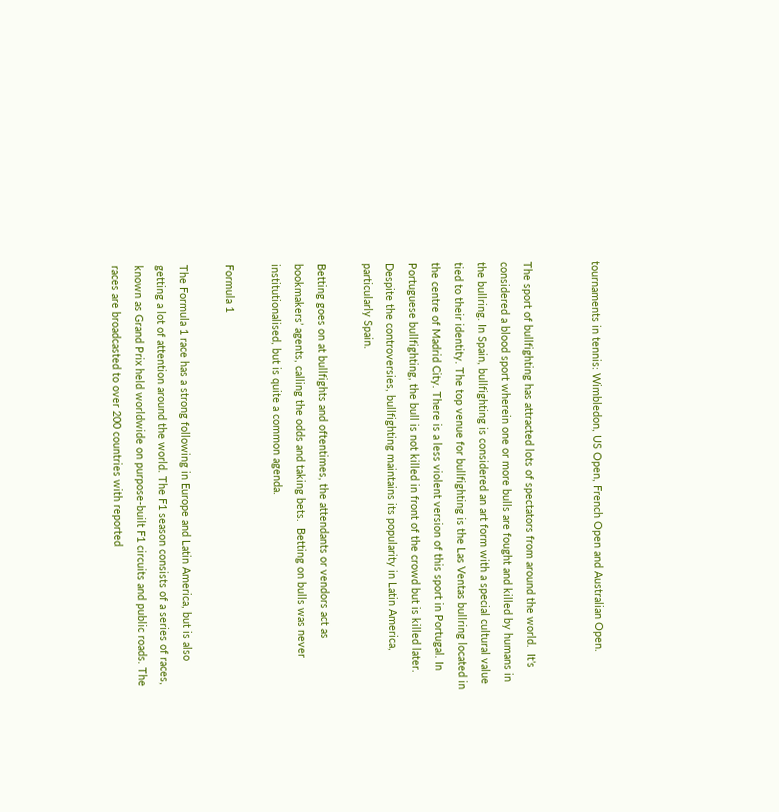tournaments in tennis: Wimbledon, US Open, French Open and Australian Open.


The sport of bullfighting has attracted lots of spectators from around the world.  It’s considered a blood sport wherein one or more bulls are fought and killed by humans in the bullring. In Spain, bullfighting is considered an art form with a special cultural value tied to their identity. The top venue for bullfighting is the Las Ventas bullring located in the centre of Madrid City. There is a less violent version of this sport in Portugal. In Portuguese bullfighting, the bull is not killed in front of the crowd but is killed later. Despite the controversies, bullfighting maintains its popularity in Latin America, particularly Spain.

Betting goes on at bullfights and oftentimes, the attendants or vendors act as bookmakers’ agents, calling the odds and taking bets.  Betting on bulls was never institutionalised, but is quite a common agenda.

Formula 1

The Formula 1 race has a strong following in Europe and Latin America, but is also getting a lot of attention around the world. The F1 season consists of a series of races, known as Grand Prix held worldwide on purpose-built F1 circuits and public roads. The races are broadcasted to over 200 countries with reported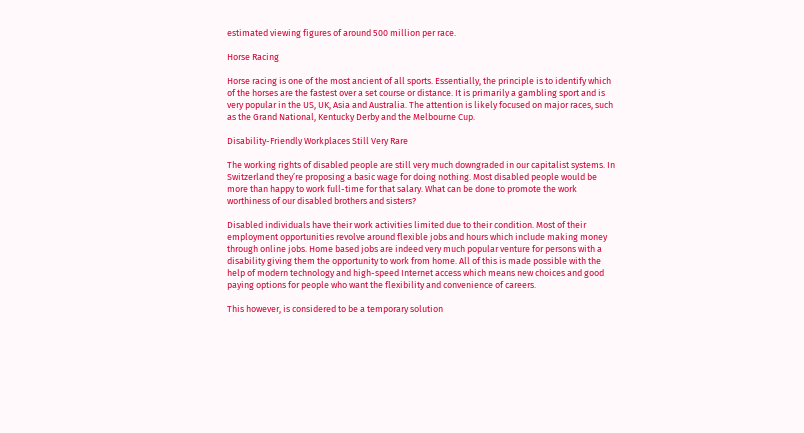estimated viewing figures of around 500 million per race.

Horse Racing

Horse racing is one of the most ancient of all sports. Essentially, the principle is to identify which of the horses are the fastest over a set course or distance. It is primarily a gambling sport and is very popular in the US, UK, Asia and Australia. The attention is likely focused on major races, such as the Grand National, Kentucky Derby and the Melbourne Cup.

Disability-Friendly Workplaces Still Very Rare

The working rights of disabled people are still very much downgraded in our capitalist systems. In Switzerland they’re proposing a basic wage for doing nothing. Most disabled people would be more than happy to work full-time for that salary. What can be done to promote the work worthiness of our disabled brothers and sisters?

Disabled individuals have their work activities limited due to their condition. Most of their employment opportunities revolve around flexible jobs and hours which include making money through online jobs. Home based jobs are indeed very much popular venture for persons with a disability giving them the opportunity to work from home. All of this is made possible with the help of modern technology and high-speed Internet access which means new choices and good paying options for people who want the flexibility and convenience of careers.

This however, is considered to be a temporary solution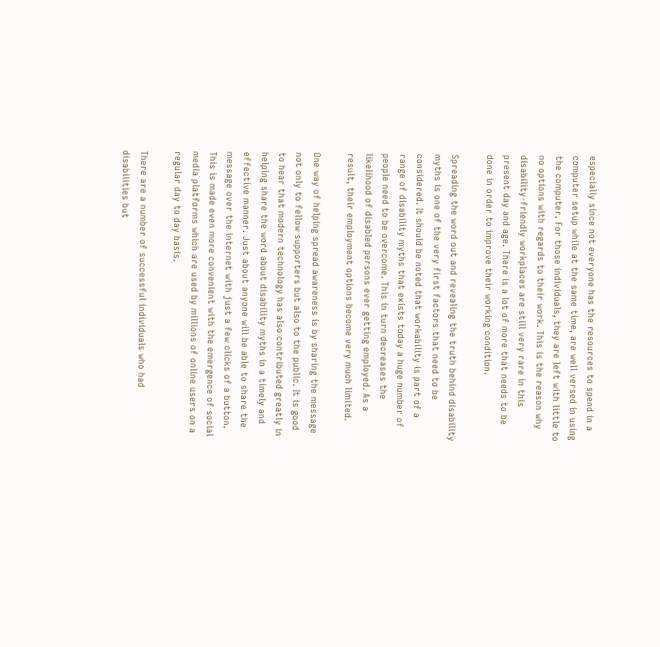especially since not everyone has the resources to spend in a computer setup while at the same time, are well versed in using the computer. For those individuals, they are left with little to no options with regards to their work. This is the reason why disability-friendly workplaces are still very rare in this present day and age. There is a lot of more that needs to be done in order to improve their working condition.

Spreading the word out and revealing the truth behind disability myths is one of the very first factors that need to be considered. It should be noted that workability is part of a range of disability myths that exists today a huge number of people need to be overcome. This in turn decreases the likelihood of disabled persons ever getting employed. As a result, their employment options become very much limited.

One way of helping spread awareness is by sharing the message not only to fellow supporters but also to the public. It is good to hear that modern technology has also contributed greatly in helping share the word about disability myths in a timely and effective manner. Just about anyone will be able to share the message over the internet with just a few clicks of a button. This is made even more convenient with the emergence of social media platforms which are used by millions of online users on a regular day to day basis.

There are a number of successful individuals who had disabilities but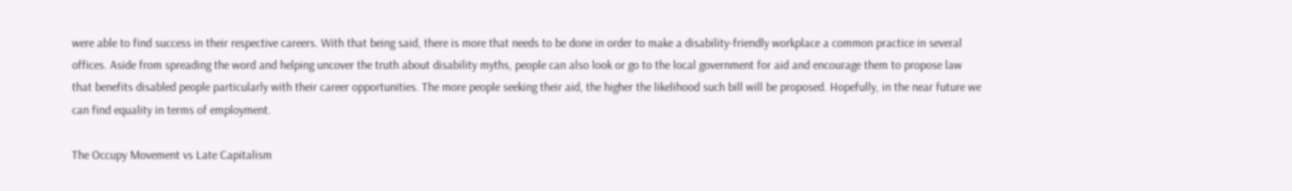were able to find success in their respective careers. With that being said, there is more that needs to be done in order to make a disability-friendly workplace a common practice in several offices. Aside from spreading the word and helping uncover the truth about disability myths, people can also look or go to the local government for aid and encourage them to propose law that benefits disabled people particularly with their career opportunities. The more people seeking their aid, the higher the likelihood such bill will be proposed. Hopefully, in the near future we can find equality in terms of employment.

The Occupy Movement vs Late Capitalism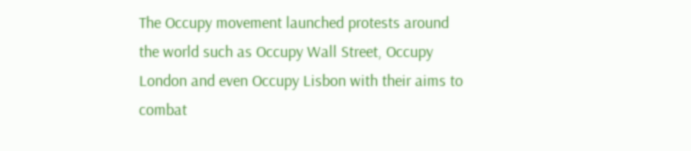The Occupy movement launched protests around the world such as Occupy Wall Street, Occupy London and even Occupy Lisbon with their aims to combat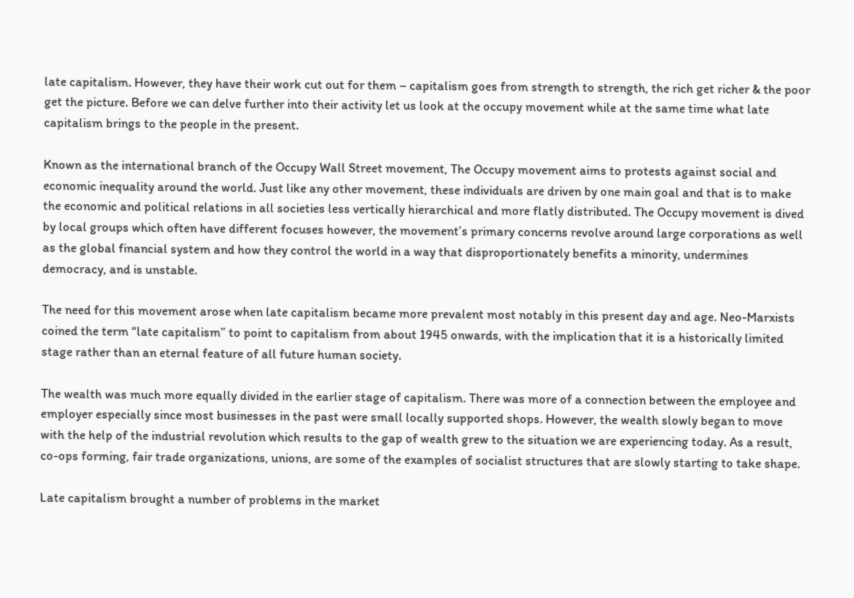late capitalism. However, they have their work cut out for them – capitalism goes from strength to strength, the rich get richer & the poor get the picture. Before we can delve further into their activity let us look at the occupy movement while at the same time what late capitalism brings to the people in the present.

Known as the international branch of the Occupy Wall Street movement, The Occupy movement aims to protests against social and economic inequality around the world. Just like any other movement, these individuals are driven by one main goal and that is to make the economic and political relations in all societies less vertically hierarchical and more flatly distributed. The Occupy movement is dived by local groups which often have different focuses however, the movement’s primary concerns revolve around large corporations as well as the global financial system and how they control the world in a way that disproportionately benefits a minority, undermines democracy, and is unstable.

The need for this movement arose when late capitalism became more prevalent most notably in this present day and age. Neo-Marxists coined the term “late capitalism” to point to capitalism from about 1945 onwards, with the implication that it is a historically limited stage rather than an eternal feature of all future human society.

The wealth was much more equally divided in the earlier stage of capitalism. There was more of a connection between the employee and employer especially since most businesses in the past were small locally supported shops. However, the wealth slowly began to move with the help of the industrial revolution which results to the gap of wealth grew to the situation we are experiencing today. As a result, co-ops forming, fair trade organizations, unions, are some of the examples of socialist structures that are slowly starting to take shape.

Late capitalism brought a number of problems in the market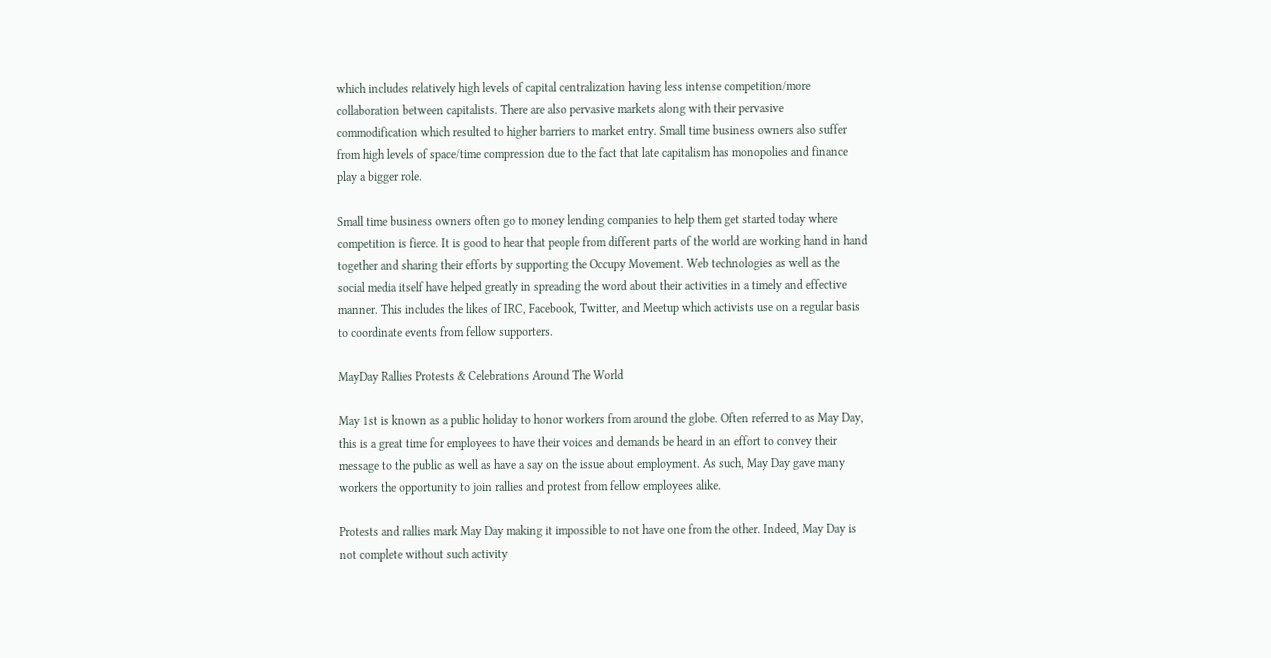which includes relatively high levels of capital centralization having less intense competition/more collaboration between capitalists. There are also pervasive markets along with their pervasive commodification which resulted to higher barriers to market entry. Small time business owners also suffer from high levels of space/time compression due to the fact that late capitalism has monopolies and finance play a bigger role.

Small time business owners often go to money lending companies to help them get started today where competition is fierce. It is good to hear that people from different parts of the world are working hand in hand together and sharing their efforts by supporting the Occupy Movement. Web technologies as well as the social media itself have helped greatly in spreading the word about their activities in a timely and effective manner. This includes the likes of IRC, Facebook, Twitter, and Meetup which activists use on a regular basis to coordinate events from fellow supporters.

MayDay Rallies Protests & Celebrations Around The World

May 1st is known as a public holiday to honor workers from around the globe. Often referred to as May Day, this is a great time for employees to have their voices and demands be heard in an effort to convey their message to the public as well as have a say on the issue about employment. As such, May Day gave many workers the opportunity to join rallies and protest from fellow employees alike.

Protests and rallies mark May Day making it impossible to not have one from the other. Indeed, May Day is not complete without such activity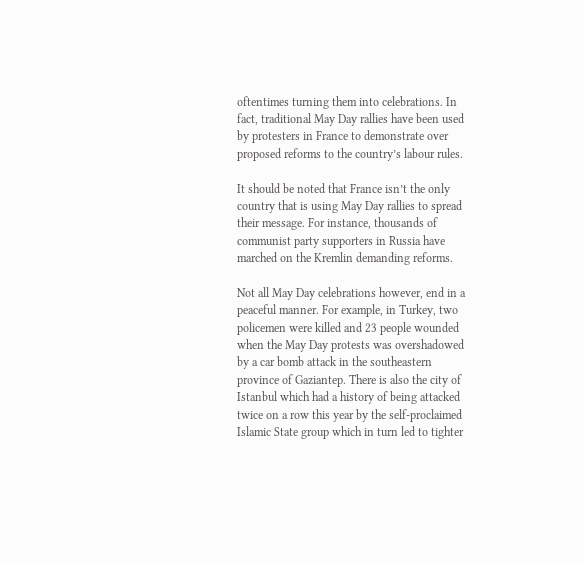oftentimes turning them into celebrations. In fact, traditional May Day rallies have been used by protesters in France to demonstrate over proposed reforms to the country’s labour rules.

It should be noted that France isn’t the only country that is using May Day rallies to spread their message. For instance, thousands of communist party supporters in Russia have marched on the Kremlin demanding reforms.

Not all May Day celebrations however, end in a peaceful manner. For example, in Turkey, two policemen were killed and 23 people wounded when the May Day protests was overshadowed by a car bomb attack in the southeastern province of Gaziantep. There is also the city of Istanbul which had a history of being attacked twice on a row this year by the self-proclaimed Islamic State group which in turn led to tighter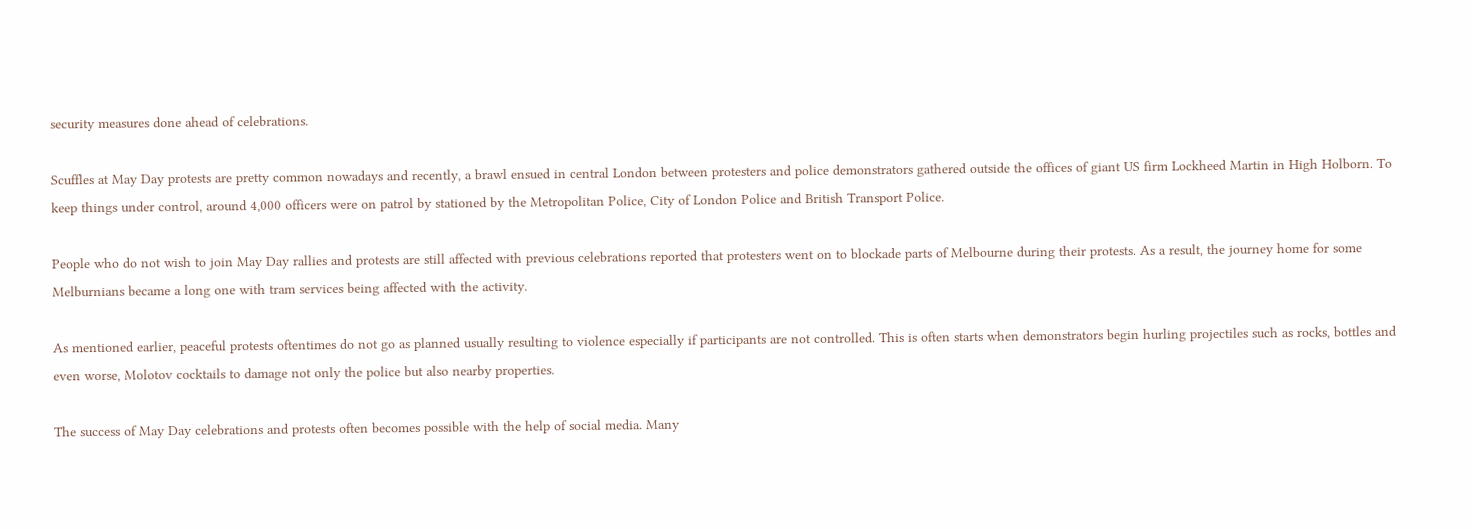security measures done ahead of celebrations.

Scuffles at May Day protests are pretty common nowadays and recently, a brawl ensued in central London between protesters and police demonstrators gathered outside the offices of giant US firm Lockheed Martin in High Holborn. To keep things under control, around 4,000 officers were on patrol by stationed by the Metropolitan Police, City of London Police and British Transport Police.

People who do not wish to join May Day rallies and protests are still affected with previous celebrations reported that protesters went on to blockade parts of Melbourne during their protests. As a result, the journey home for some Melburnians became a long one with tram services being affected with the activity.

As mentioned earlier, peaceful protests oftentimes do not go as planned usually resulting to violence especially if participants are not controlled. This is often starts when demonstrators begin hurling projectiles such as rocks, bottles and even worse, Molotov cocktails to damage not only the police but also nearby properties.

The success of May Day celebrations and protests often becomes possible with the help of social media. Many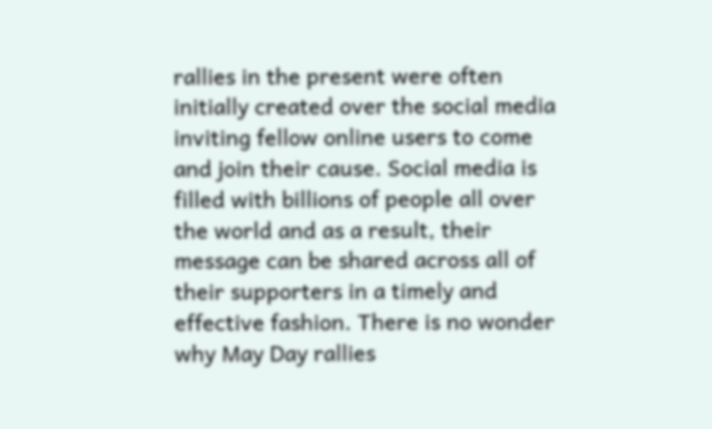rallies in the present were often initially created over the social media inviting fellow online users to come and join their cause. Social media is filled with billions of people all over the world and as a result, their message can be shared across all of their supporters in a timely and effective fashion. There is no wonder why May Day rallies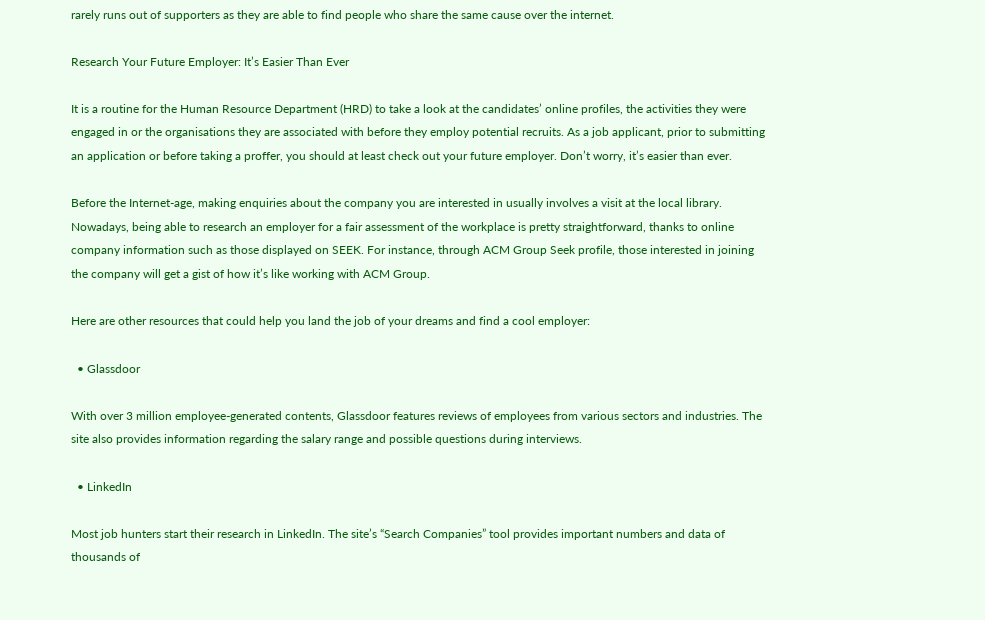rarely runs out of supporters as they are able to find people who share the same cause over the internet.

Research Your Future Employer: It’s Easier Than Ever

It is a routine for the Human Resource Department (HRD) to take a look at the candidates’ online profiles, the activities they were engaged in or the organisations they are associated with before they employ potential recruits. As a job applicant, prior to submitting an application or before taking a proffer, you should at least check out your future employer. Don’t worry, it’s easier than ever.

Before the Internet-age, making enquiries about the company you are interested in usually involves a visit at the local library. Nowadays, being able to research an employer for a fair assessment of the workplace is pretty straightforward, thanks to online company information such as those displayed on SEEK. For instance, through ACM Group Seek profile, those interested in joining the company will get a gist of how it’s like working with ACM Group.

Here are other resources that could help you land the job of your dreams and find a cool employer:

  • Glassdoor

With over 3 million employee-generated contents, Glassdoor features reviews of employees from various sectors and industries. The site also provides information regarding the salary range and possible questions during interviews.

  • LinkedIn

Most job hunters start their research in LinkedIn. The site’s “Search Companies” tool provides important numbers and data of thousands of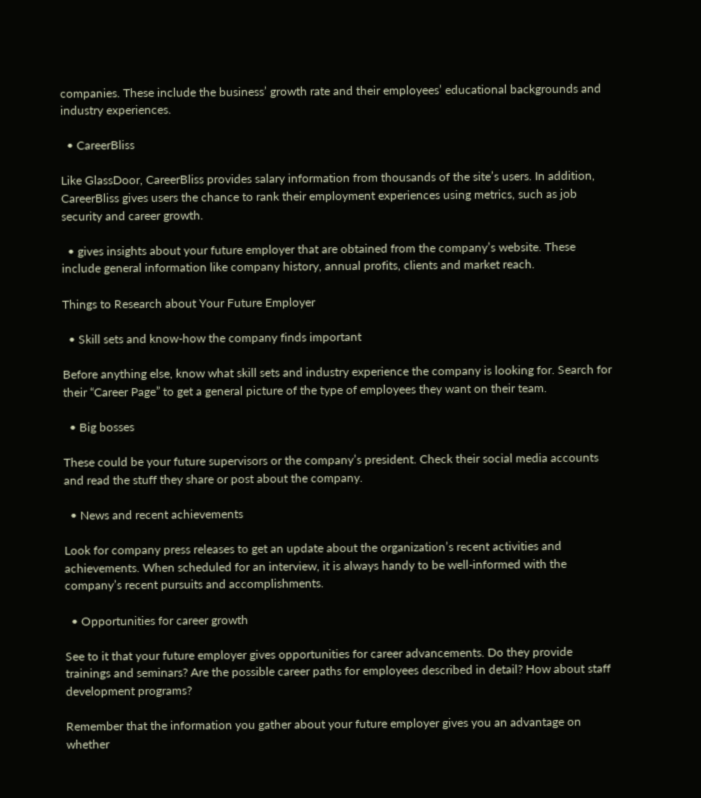companies. These include the business’ growth rate and their employees’ educational backgrounds and industry experiences.

  • CareerBliss

Like GlassDoor, CareerBliss provides salary information from thousands of the site’s users. In addition, CareerBliss gives users the chance to rank their employment experiences using metrics, such as job security and career growth.

  • gives insights about your future employer that are obtained from the company’s website. These include general information like company history, annual profits, clients and market reach.

Things to Research about Your Future Employer

  • Skill sets and know-how the company finds important

Before anything else, know what skill sets and industry experience the company is looking for. Search for their “Career Page” to get a general picture of the type of employees they want on their team.

  • Big bosses

These could be your future supervisors or the company’s president. Check their social media accounts and read the stuff they share or post about the company.

  • News and recent achievements

Look for company press releases to get an update about the organization’s recent activities and achievements. When scheduled for an interview, it is always handy to be well-informed with the company’s recent pursuits and accomplishments.

  • Opportunities for career growth

See to it that your future employer gives opportunities for career advancements. Do they provide trainings and seminars? Are the possible career paths for employees described in detail? How about staff development programs?

Remember that the information you gather about your future employer gives you an advantage on whether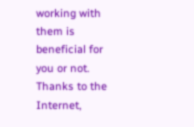working with them is beneficial for you or not. Thanks to the Internet,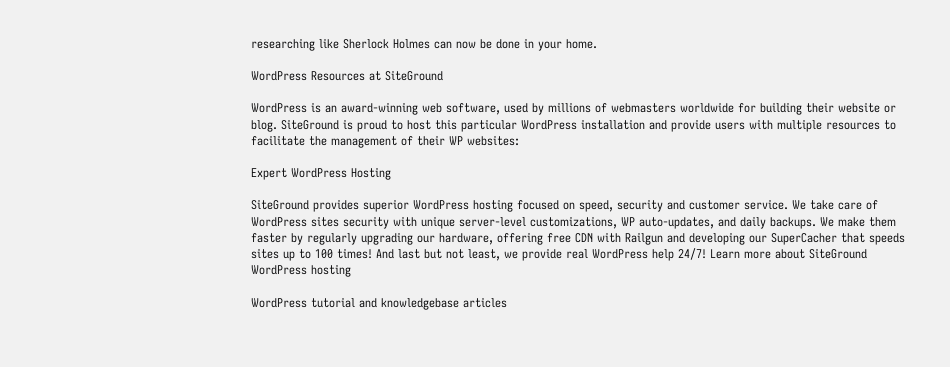researching like Sherlock Holmes can now be done in your home.

WordPress Resources at SiteGround

WordPress is an award-winning web software, used by millions of webmasters worldwide for building their website or blog. SiteGround is proud to host this particular WordPress installation and provide users with multiple resources to facilitate the management of their WP websites:

Expert WordPress Hosting

SiteGround provides superior WordPress hosting focused on speed, security and customer service. We take care of WordPress sites security with unique server-level customizations, WP auto-updates, and daily backups. We make them faster by regularly upgrading our hardware, offering free CDN with Railgun and developing our SuperCacher that speeds sites up to 100 times! And last but not least, we provide real WordPress help 24/7! Learn more about SiteGround WordPress hosting

WordPress tutorial and knowledgebase articles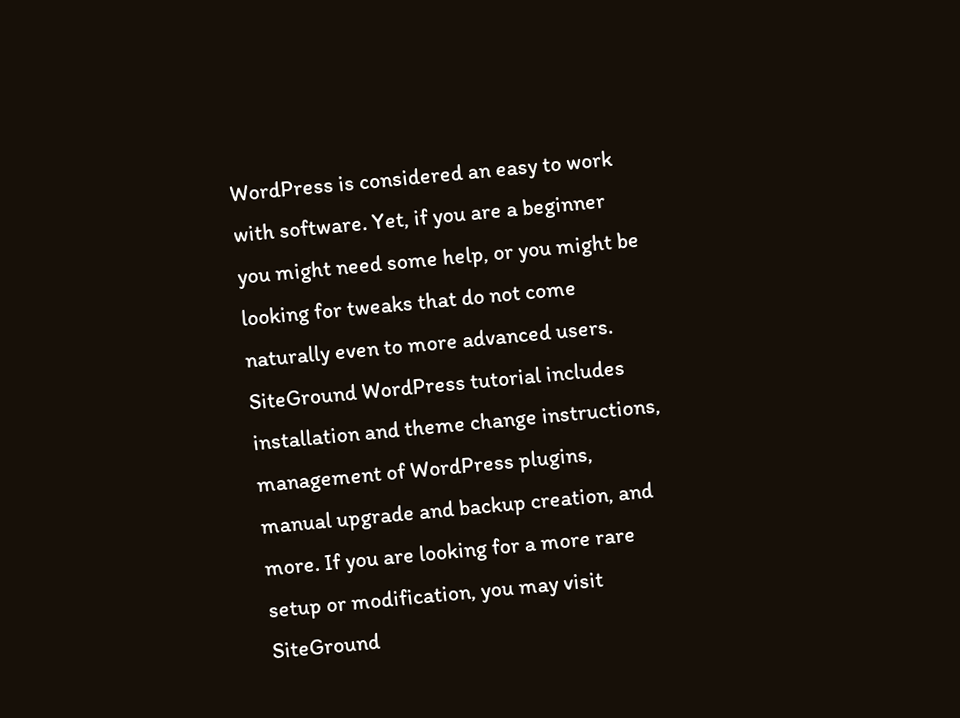WordPress is considered an easy to work with software. Yet, if you are a beginner you might need some help, or you might be looking for tweaks that do not come naturally even to more advanced users. SiteGround WordPress tutorial includes installation and theme change instructions, management of WordPress plugins, manual upgrade and backup creation, and more. If you are looking for a more rare setup or modification, you may visit SiteGround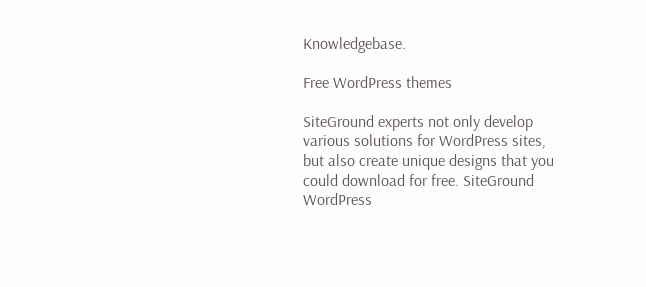Knowledgebase.

Free WordPress themes

SiteGround experts not only develop various solutions for WordPress sites, but also create unique designs that you could download for free. SiteGround WordPress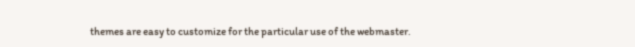themes are easy to customize for the particular use of the webmaster.